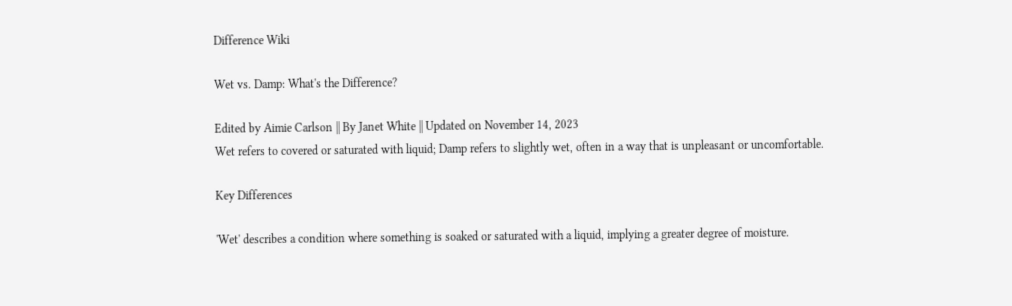Difference Wiki

Wet vs. Damp: What's the Difference?

Edited by Aimie Carlson || By Janet White || Updated on November 14, 2023
Wet refers to covered or saturated with liquid; Damp refers to slightly wet, often in a way that is unpleasant or uncomfortable.

Key Differences

'Wet' describes a condition where something is soaked or saturated with a liquid, implying a greater degree of moisture.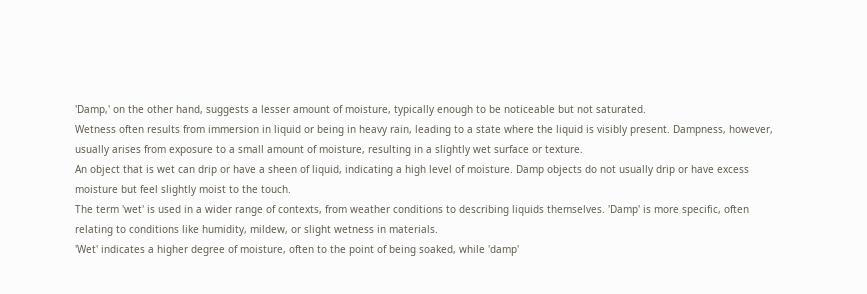'Damp,' on the other hand, suggests a lesser amount of moisture, typically enough to be noticeable but not saturated.
Wetness often results from immersion in liquid or being in heavy rain, leading to a state where the liquid is visibly present. Dampness, however, usually arises from exposure to a small amount of moisture, resulting in a slightly wet surface or texture.
An object that is wet can drip or have a sheen of liquid, indicating a high level of moisture. Damp objects do not usually drip or have excess moisture but feel slightly moist to the touch.
The term 'wet' is used in a wider range of contexts, from weather conditions to describing liquids themselves. 'Damp' is more specific, often relating to conditions like humidity, mildew, or slight wetness in materials.
'Wet' indicates a higher degree of moisture, often to the point of being soaked, while 'damp'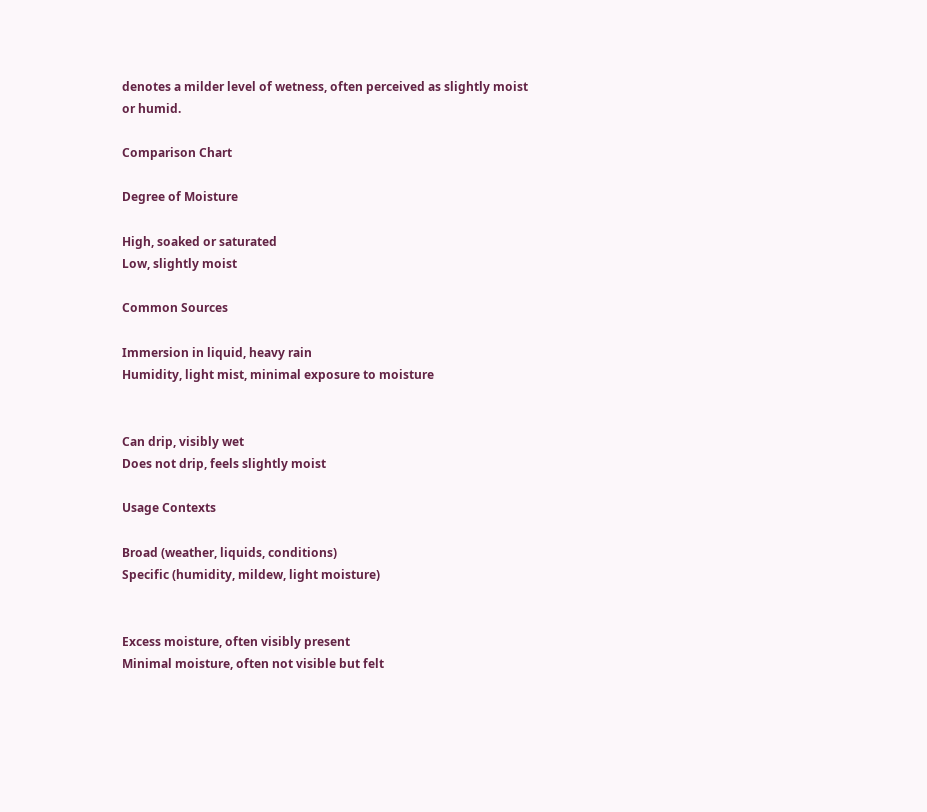denotes a milder level of wetness, often perceived as slightly moist or humid.

Comparison Chart

Degree of Moisture

High, soaked or saturated
Low, slightly moist

Common Sources

Immersion in liquid, heavy rain
Humidity, light mist, minimal exposure to moisture


Can drip, visibly wet
Does not drip, feels slightly moist

Usage Contexts

Broad (weather, liquids, conditions)
Specific (humidity, mildew, light moisture)


Excess moisture, often visibly present
Minimal moisture, often not visible but felt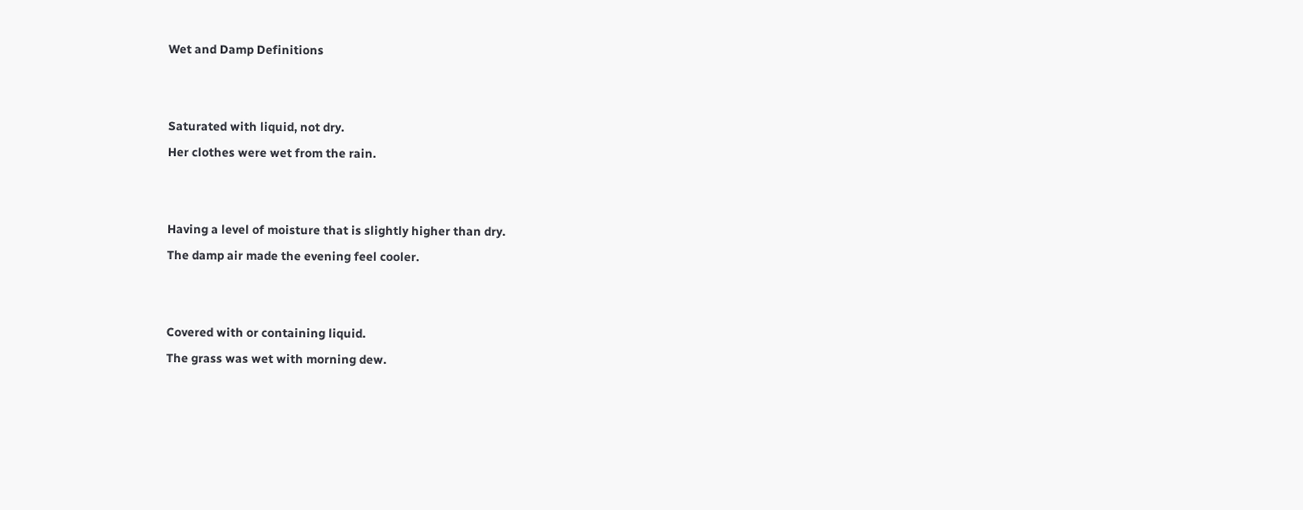Wet and Damp Definitions


Saturated with liquid, not dry.
Her clothes were wet from the rain.


Having a level of moisture that is slightly higher than dry.
The damp air made the evening feel cooler.


Covered with or containing liquid.
The grass was wet with morning dew.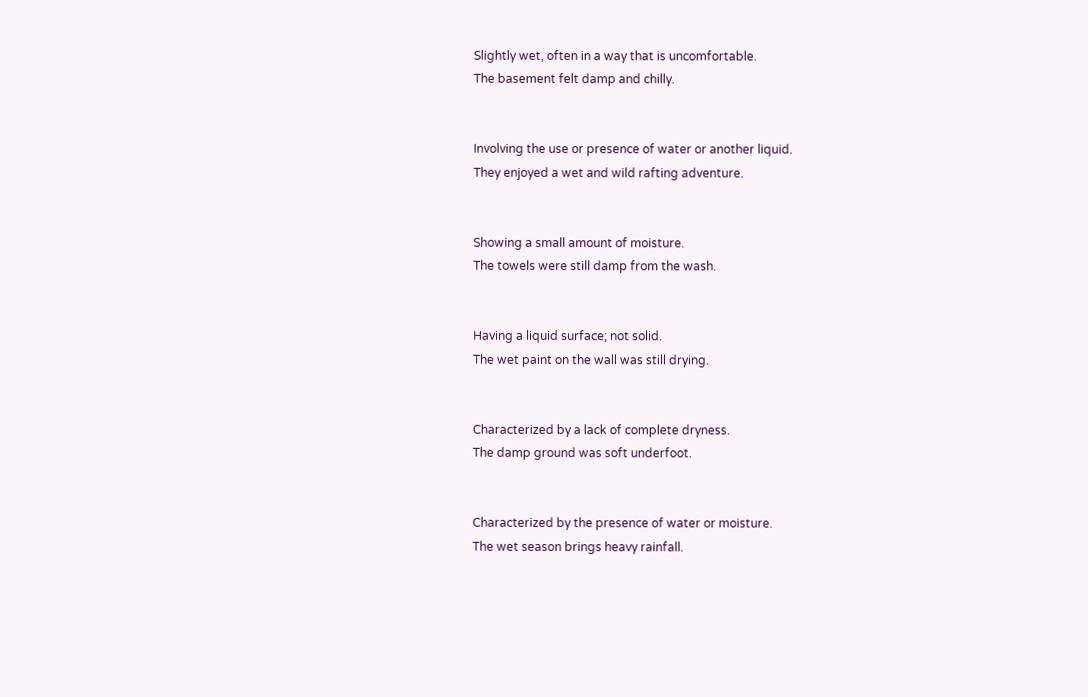Slightly wet, often in a way that is uncomfortable.
The basement felt damp and chilly.


Involving the use or presence of water or another liquid.
They enjoyed a wet and wild rafting adventure.


Showing a small amount of moisture.
The towels were still damp from the wash.


Having a liquid surface; not solid.
The wet paint on the wall was still drying.


Characterized by a lack of complete dryness.
The damp ground was soft underfoot.


Characterized by the presence of water or moisture.
The wet season brings heavy rainfall.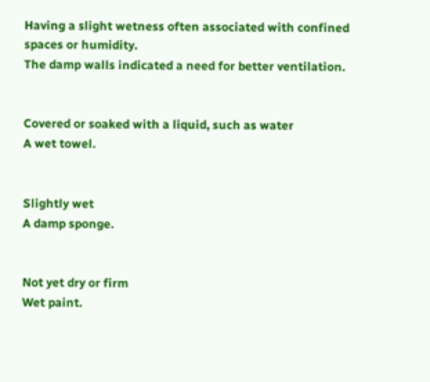Having a slight wetness often associated with confined spaces or humidity.
The damp walls indicated a need for better ventilation.


Covered or soaked with a liquid, such as water
A wet towel.


Slightly wet
A damp sponge.


Not yet dry or firm
Wet paint.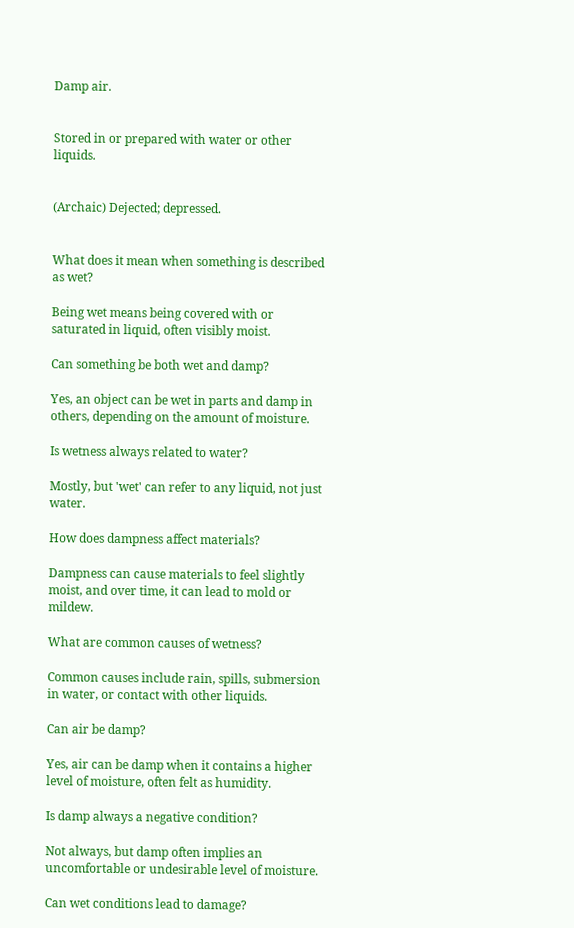Damp air.


Stored in or prepared with water or other liquids.


(Archaic) Dejected; depressed.


What does it mean when something is described as wet?

Being wet means being covered with or saturated in liquid, often visibly moist.

Can something be both wet and damp?

Yes, an object can be wet in parts and damp in others, depending on the amount of moisture.

Is wetness always related to water?

Mostly, but 'wet' can refer to any liquid, not just water.

How does dampness affect materials?

Dampness can cause materials to feel slightly moist, and over time, it can lead to mold or mildew.

What are common causes of wetness?

Common causes include rain, spills, submersion in water, or contact with other liquids.

Can air be damp?

Yes, air can be damp when it contains a higher level of moisture, often felt as humidity.

Is damp always a negative condition?

Not always, but damp often implies an uncomfortable or undesirable level of moisture.

Can wet conditions lead to damage?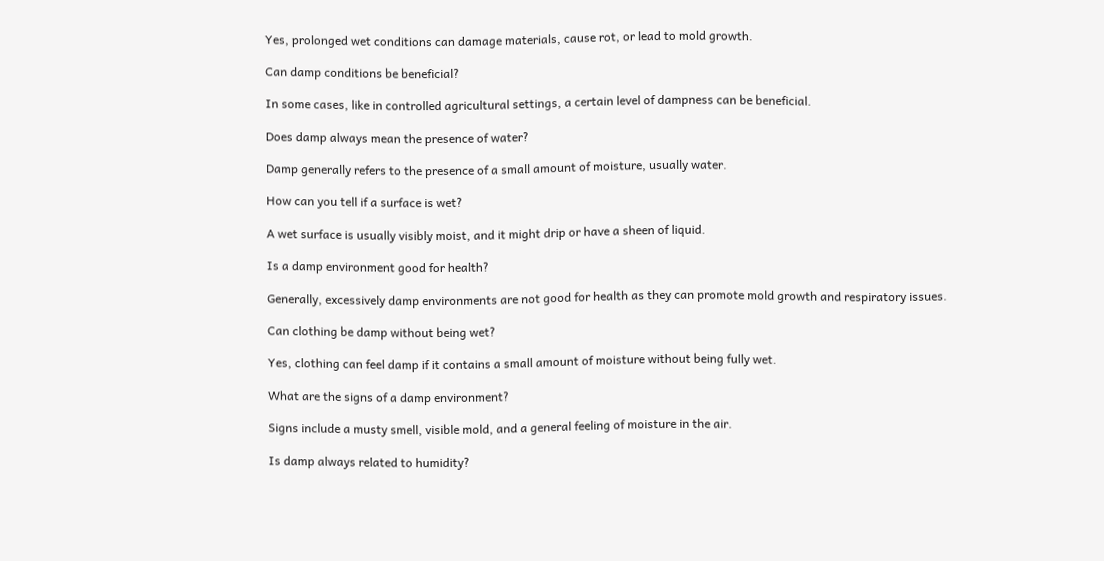Yes, prolonged wet conditions can damage materials, cause rot, or lead to mold growth.

Can damp conditions be beneficial?

In some cases, like in controlled agricultural settings, a certain level of dampness can be beneficial.

Does damp always mean the presence of water?

Damp generally refers to the presence of a small amount of moisture, usually water.

How can you tell if a surface is wet?

A wet surface is usually visibly moist, and it might drip or have a sheen of liquid.

Is a damp environment good for health?

Generally, excessively damp environments are not good for health as they can promote mold growth and respiratory issues.

Can clothing be damp without being wet?

Yes, clothing can feel damp if it contains a small amount of moisture without being fully wet.

What are the signs of a damp environment?

Signs include a musty smell, visible mold, and a general feeling of moisture in the air.

Is damp always related to humidity?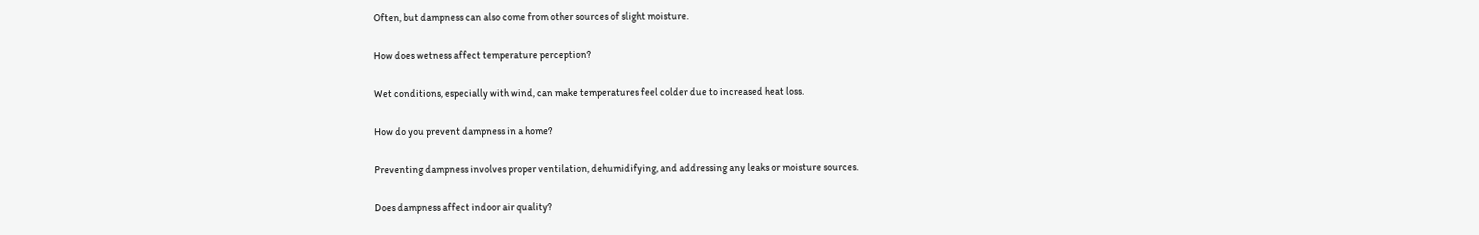Often, but dampness can also come from other sources of slight moisture.

How does wetness affect temperature perception?

Wet conditions, especially with wind, can make temperatures feel colder due to increased heat loss.

How do you prevent dampness in a home?

Preventing dampness involves proper ventilation, dehumidifying, and addressing any leaks or moisture sources.

Does dampness affect indoor air quality?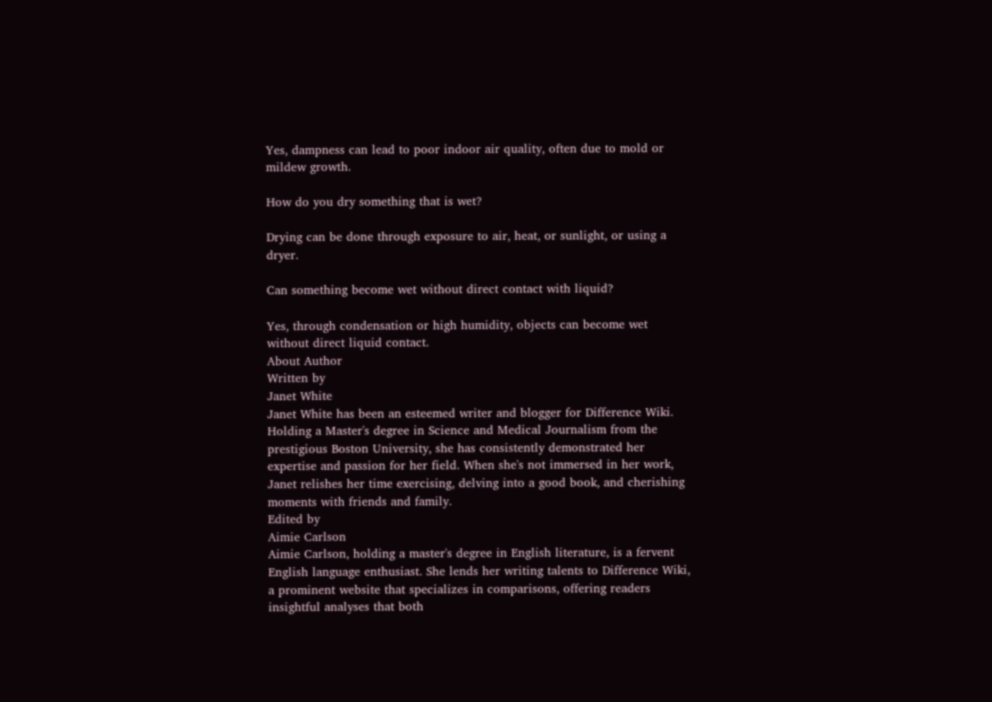Yes, dampness can lead to poor indoor air quality, often due to mold or mildew growth.

How do you dry something that is wet?

Drying can be done through exposure to air, heat, or sunlight, or using a dryer.

Can something become wet without direct contact with liquid?

Yes, through condensation or high humidity, objects can become wet without direct liquid contact.
About Author
Written by
Janet White
Janet White has been an esteemed writer and blogger for Difference Wiki. Holding a Master's degree in Science and Medical Journalism from the prestigious Boston University, she has consistently demonstrated her expertise and passion for her field. When she's not immersed in her work, Janet relishes her time exercising, delving into a good book, and cherishing moments with friends and family.
Edited by
Aimie Carlson
Aimie Carlson, holding a master's degree in English literature, is a fervent English language enthusiast. She lends her writing talents to Difference Wiki, a prominent website that specializes in comparisons, offering readers insightful analyses that both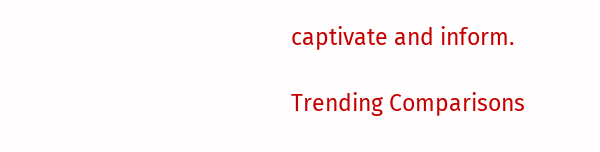captivate and inform.

Trending Comparisons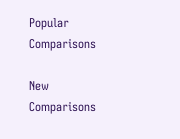Popular Comparisons

New Comparisons